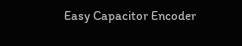Easy Capacitor Encoder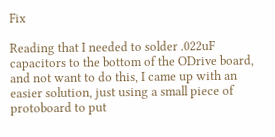Fix

Reading that I needed to solder .022uF capacitors to the bottom of the ODrive board, and not want to do this, I came up with an easier solution, just using a small piece of protoboard to put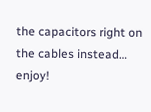the capacitors right on the cables instead… enjoy!